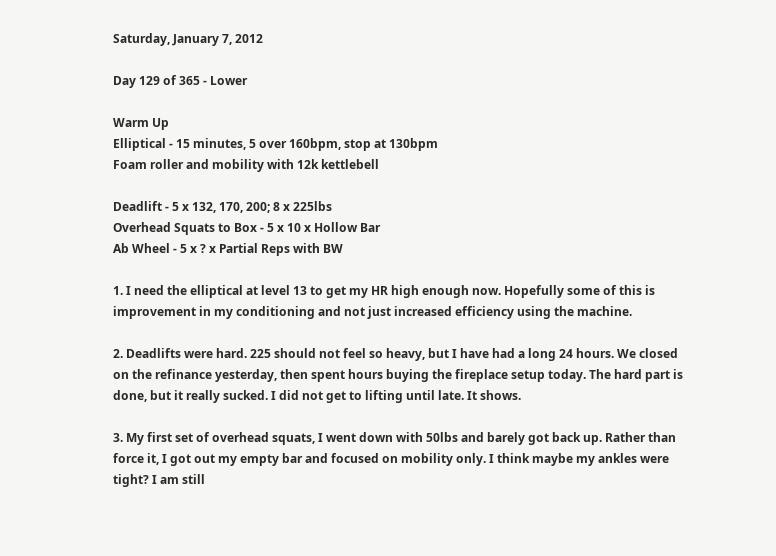Saturday, January 7, 2012

Day 129 of 365 - Lower

Warm Up
Elliptical - 15 minutes, 5 over 160bpm, stop at 130bpm
Foam roller and mobility with 12k kettlebell

Deadlift - 5 x 132, 170, 200; 8 x 225lbs
Overhead Squats to Box - 5 x 10 x Hollow Bar
Ab Wheel - 5 x ? x Partial Reps with BW

1. I need the elliptical at level 13 to get my HR high enough now. Hopefully some of this is improvement in my conditioning and not just increased efficiency using the machine.

2. Deadlifts were hard. 225 should not feel so heavy, but I have had a long 24 hours. We closed on the refinance yesterday, then spent hours buying the fireplace setup today. The hard part is done, but it really sucked. I did not get to lifting until late. It shows.

3. My first set of overhead squats, I went down with 50lbs and barely got back up. Rather than force it, I got out my empty bar and focused on mobility only. I think maybe my ankles were tight? I am still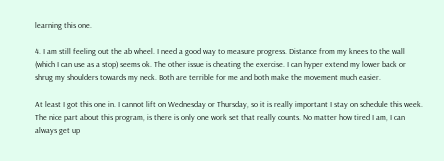learning this one.

4. I am still feeling out the ab wheel. I need a good way to measure progress. Distance from my knees to the wall (which I can use as a stop) seems ok. The other issue is cheating the exercise. I can hyper extend my lower back or shrug my shoulders towards my neck. Both are terrible for me and both make the movement much easier.

At least I got this one in. I cannot lift on Wednesday or Thursday, so it is really important I stay on schedule this week. The nice part about this program, is there is only one work set that really counts. No matter how tired I am, I can always get up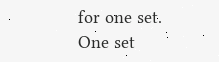for one set. One set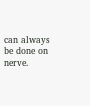can always be done on nerve.